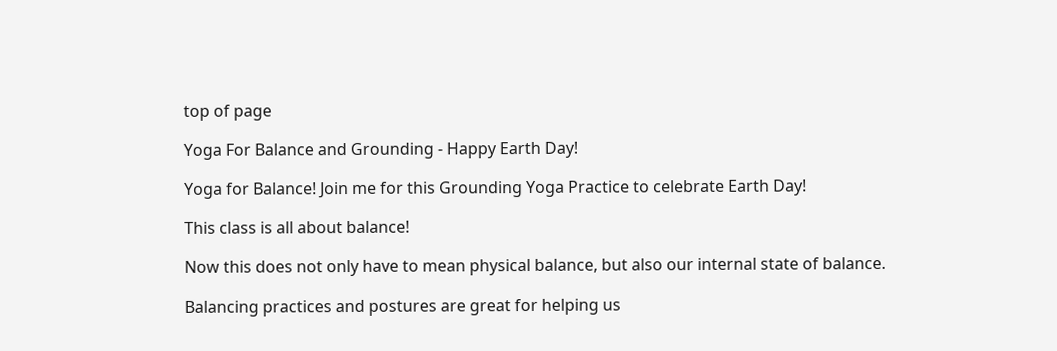top of page

Yoga For Balance and Grounding - Happy Earth Day!

Yoga for Balance! Join me for this Grounding Yoga Practice to celebrate Earth Day!

This class is all about balance!

Now this does not only have to mean physical balance, but also our internal state of balance.

Balancing practices and postures are great for helping us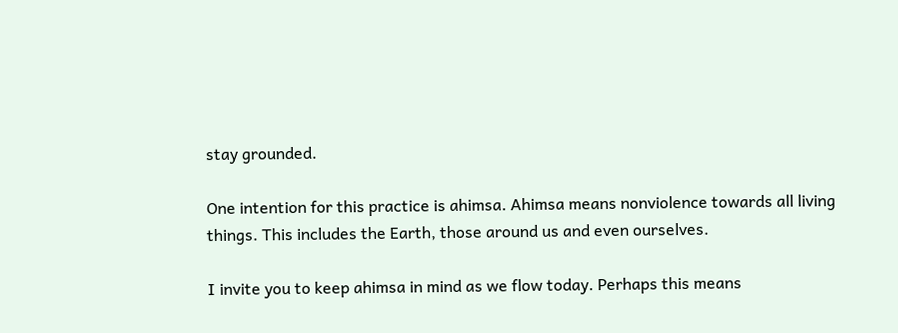stay grounded.

One intention for this practice is ahimsa. Ahimsa means nonviolence towards all living things. This includes the Earth, those around us and even ourselves.

I invite you to keep ahimsa in mind as we flow today. Perhaps this means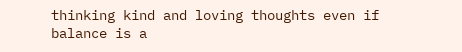thinking kind and loving thoughts even if balance is a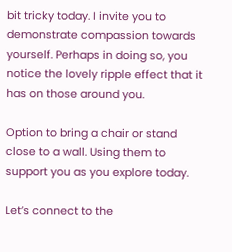bit tricky today. I invite you to demonstrate compassion towards yourself. Perhaps in doing so, you notice the lovely ripple effect that it has on those around you.

Option to bring a chair or stand close to a wall. Using them to support you as you explore today.

Let’s connect to the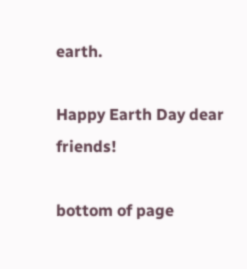earth.

Happy Earth Day dear friends!

bottom of page